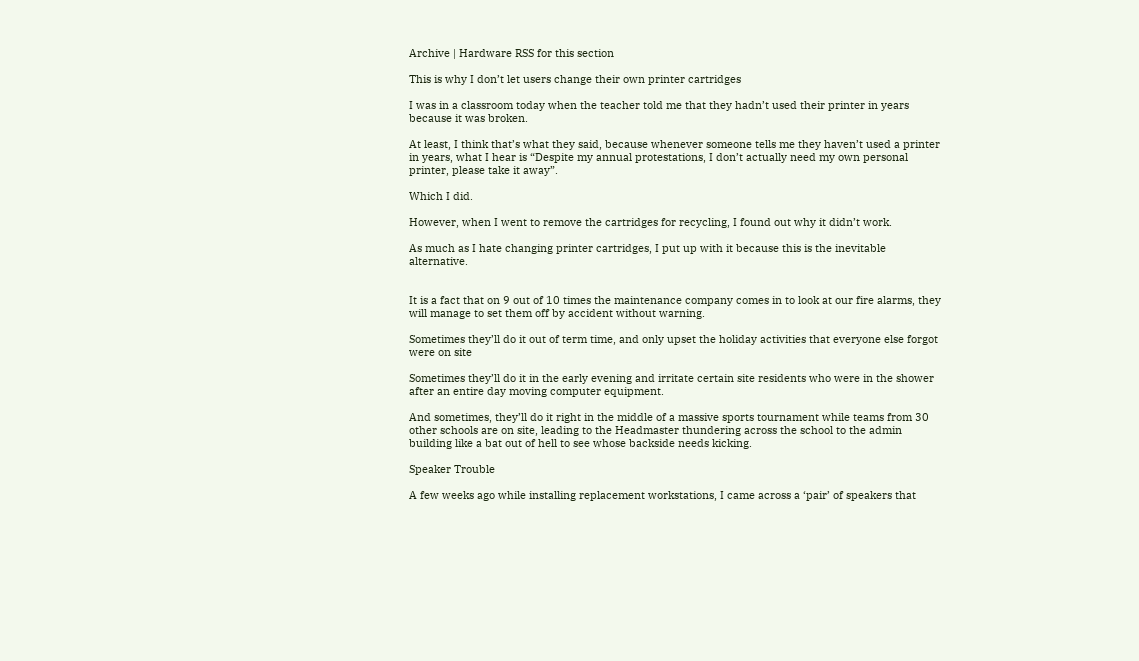Archive | Hardware RSS for this section

This is why I don’t let users change their own printer cartridges

I was in a classroom today when the teacher told me that they hadn’t used their printer in years because it was broken.

At least, I think that’s what they said, because whenever someone tells me they haven’t used a printer in years, what I hear is “Despite my annual protestations, I don’t actually need my own personal printer, please take it away”.

Which I did.

However, when I went to remove the cartridges for recycling, I found out why it didn’t work.

As much as I hate changing printer cartridges, I put up with it because this is the inevitable alternative.


It is a fact that on 9 out of 10 times the maintenance company comes in to look at our fire alarms, they will manage to set them off by accident without warning.

Sometimes they’ll do it out of term time, and only upset the holiday activities that everyone else forgot were on site

Sometimes they’ll do it in the early evening and irritate certain site residents who were in the shower after an entire day moving computer equipment.

And sometimes, they’ll do it right in the middle of a massive sports tournament while teams from 30 other schools are on site, leading to the Headmaster thundering across the school to the admin building like a bat out of hell to see whose backside needs kicking.

Speaker Trouble

A few weeks ago while installing replacement workstations, I came across a ‘pair’ of speakers that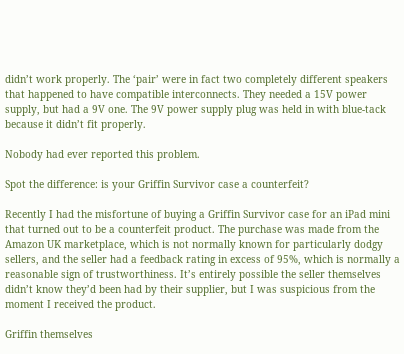didn’t work properly. The ‘pair’ were in fact two completely different speakers that happened to have compatible interconnects. They needed a 15V power supply, but had a 9V one. The 9V power supply plug was held in with blue-tack because it didn’t fit properly.

Nobody had ever reported this problem.

Spot the difference: is your Griffin Survivor case a counterfeit?

Recently I had the misfortune of buying a Griffin Survivor case for an iPad mini that turned out to be a counterfeit product. The purchase was made from the Amazon UK marketplace, which is not normally known for particularly dodgy sellers, and the seller had a feedback rating in excess of 95%, which is normally a reasonable sign of trustworthiness. It’s entirely possible the seller themselves didn’t know they’d been had by their supplier, but I was suspicious from the moment I received the product.

Griffin themselves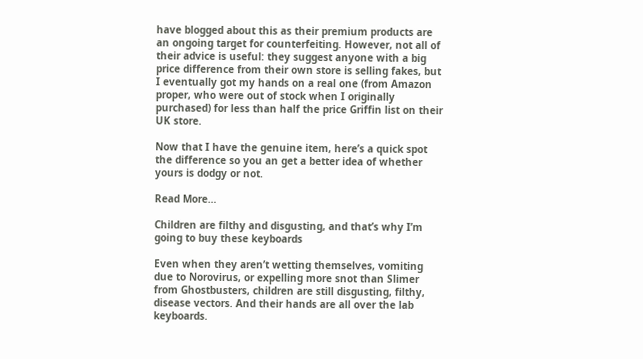have blogged about this as their premium products are an ongoing target for counterfeiting. However, not all of their advice is useful: they suggest anyone with a big price difference from their own store is selling fakes, but I eventually got my hands on a real one (from Amazon proper, who were out of stock when I originally purchased) for less than half the price Griffin list on their UK store.

Now that I have the genuine item, here’s a quick spot the difference so you an get a better idea of whether yours is dodgy or not.

Read More…

Children are filthy and disgusting, and that’s why I’m going to buy these keyboards

Even when they aren’t wetting themselves, vomiting due to Norovirus, or expelling more snot than Slimer from Ghostbusters, children are still disgusting, filthy, disease vectors. And their hands are all over the lab keyboards.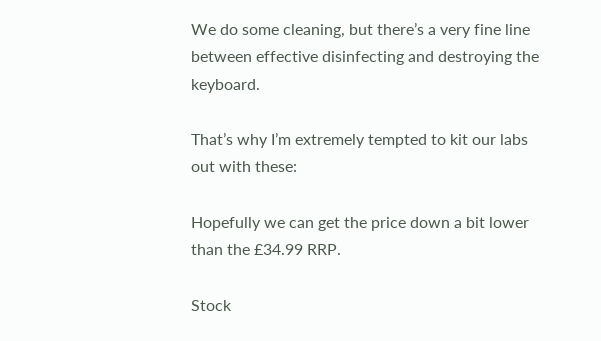We do some cleaning, but there’s a very fine line between effective disinfecting and destroying the keyboard.

That’s why I’m extremely tempted to kit our labs out with these:

Hopefully we can get the price down a bit lower than the £34.99 RRP.

Stock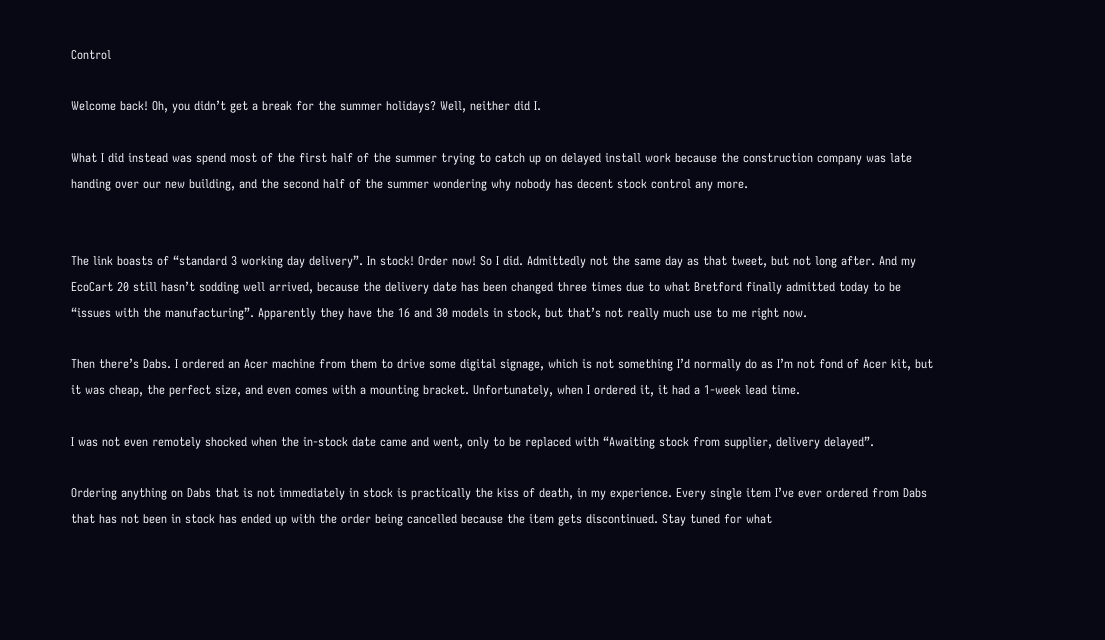Control

Welcome back! Oh, you didn’t get a break for the summer holidays? Well, neither did I.

What I did instead was spend most of the first half of the summer trying to catch up on delayed install work because the construction company was late handing over our new building, and the second half of the summer wondering why nobody has decent stock control any more.


The link boasts of “standard 3 working day delivery”. In stock! Order now! So I did. Admittedly not the same day as that tweet, but not long after. And my EcoCart 20 still hasn’t sodding well arrived, because the delivery date has been changed three times due to what Bretford finally admitted today to be “issues with the manufacturing”. Apparently they have the 16 and 30 models in stock, but that’s not really much use to me right now.

Then there’s Dabs. I ordered an Acer machine from them to drive some digital signage, which is not something I’d normally do as I’m not fond of Acer kit, but it was cheap, the perfect size, and even comes with a mounting bracket. Unfortunately, when I ordered it, it had a 1-week lead time.

I was not even remotely shocked when the in-stock date came and went, only to be replaced with “Awaiting stock from supplier, delivery delayed”.

Ordering anything on Dabs that is not immediately in stock is practically the kiss of death, in my experience. Every single item I’ve ever ordered from Dabs that has not been in stock has ended up with the order being cancelled because the item gets discontinued. Stay tuned for what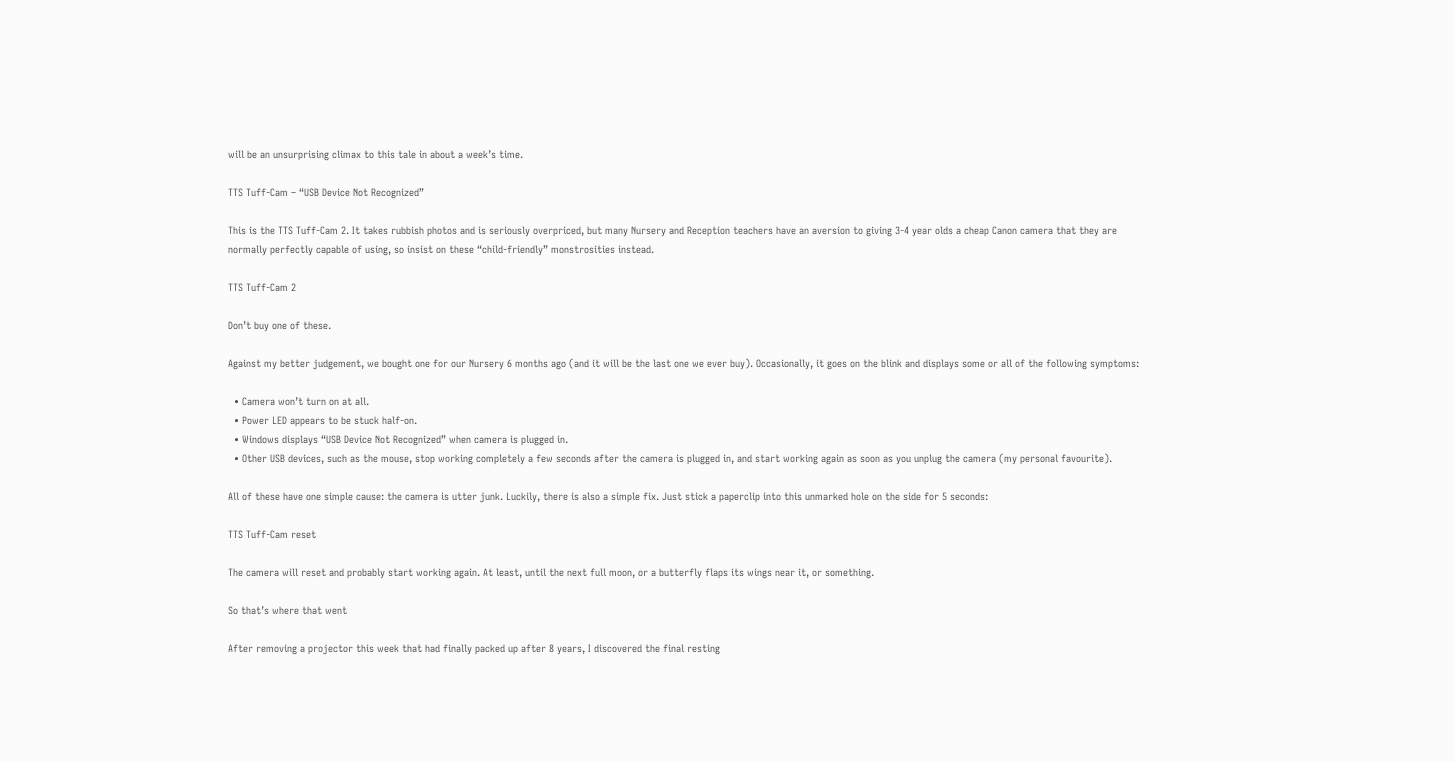will be an unsurprising climax to this tale in about a week’s time.

TTS Tuff-Cam – “USB Device Not Recognized”

This is the TTS Tuff-Cam 2. It takes rubbish photos and is seriously overpriced, but many Nursery and Reception teachers have an aversion to giving 3-4 year olds a cheap Canon camera that they are normally perfectly capable of using, so insist on these “child-friendly” monstrosities instead.

TTS Tuff-Cam 2

Don’t buy one of these.

Against my better judgement, we bought one for our Nursery 6 months ago (and it will be the last one we ever buy). Occasionally, it goes on the blink and displays some or all of the following symptoms:

  • Camera won’t turn on at all.
  • Power LED appears to be stuck half-on.
  • Windows displays “USB Device Not Recognized” when camera is plugged in.
  • Other USB devices, such as the mouse, stop working completely a few seconds after the camera is plugged in, and start working again as soon as you unplug the camera (my personal favourite).

All of these have one simple cause: the camera is utter junk. Luckily, there is also a simple fix. Just stick a paperclip into this unmarked hole on the side for 5 seconds:

TTS Tuff-Cam reset

The camera will reset and probably start working again. At least, until the next full moon, or a butterfly flaps its wings near it, or something.

So that’s where that went

After removing a projector this week that had finally packed up after 8 years, I discovered the final resting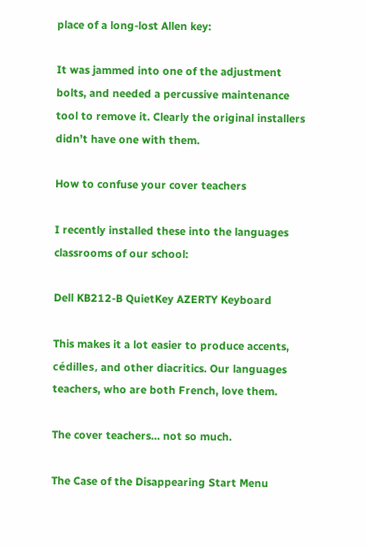place of a long-lost Allen key:

It was jammed into one of the adjustment bolts, and needed a percussive maintenance tool to remove it. Clearly the original installers didn’t have one with them.

How to confuse your cover teachers

I recently installed these into the languages classrooms of our school:

Dell KB212-B QuietKey AZERTY Keyboard

This makes it a lot easier to produce accents, cédilles, and other diacritics. Our languages teachers, who are both French, love them.

The cover teachers… not so much.

The Case of the Disappearing Start Menu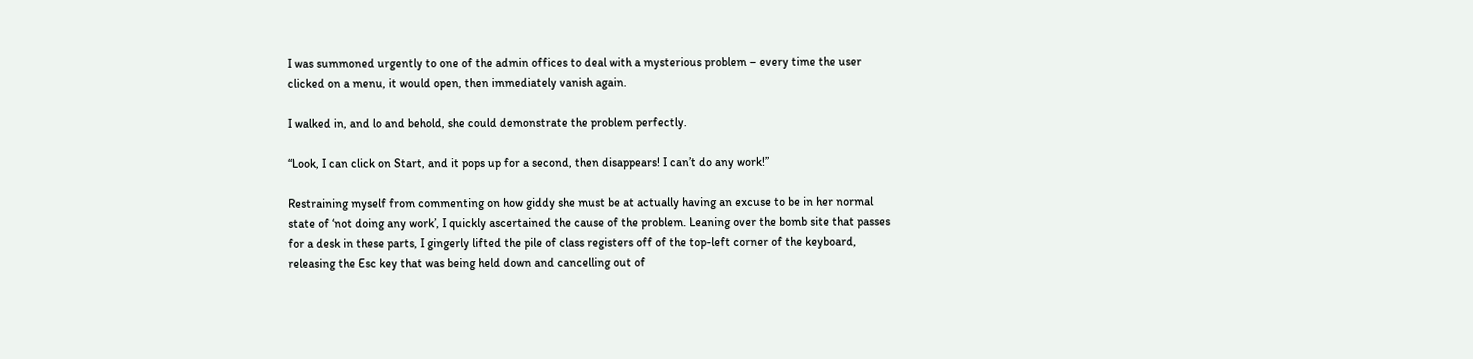I was summoned urgently to one of the admin offices to deal with a mysterious problem – every time the user clicked on a menu, it would open, then immediately vanish again.

I walked in, and lo and behold, she could demonstrate the problem perfectly.

“Look, I can click on Start, and it pops up for a second, then disappears! I can’t do any work!”

Restraining myself from commenting on how giddy she must be at actually having an excuse to be in her normal state of ‘not doing any work’, I quickly ascertained the cause of the problem. Leaning over the bomb site that passes for a desk in these parts, I gingerly lifted the pile of class registers off of the top-left corner of the keyboard, releasing the Esc key that was being held down and cancelling out of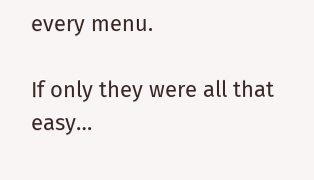every menu.

If only they were all that easy…